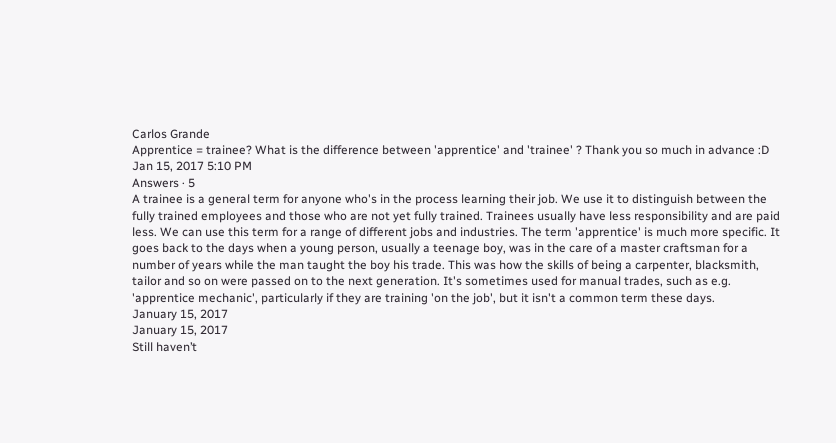Carlos Grande
Apprentice = trainee? What is the difference between 'apprentice' and 'trainee' ? Thank you so much in advance :D
Jan 15, 2017 5:10 PM
Answers · 5
A trainee is a general term for anyone who's in the process learning their job. We use it to distinguish between the fully trained employees and those who are not yet fully trained. Trainees usually have less responsibility and are paid less. We can use this term for a range of different jobs and industries. The term 'apprentice' is much more specific. It goes back to the days when a young person, usually a teenage boy, was in the care of a master craftsman for a number of years while the man taught the boy his trade. This was how the skills of being a carpenter, blacksmith, tailor and so on were passed on to the next generation. It's sometimes used for manual trades, such as e.g. 'apprentice mechanic', particularly if they are training 'on the job', but it isn't a common term these days.
January 15, 2017
January 15, 2017
Still haven’t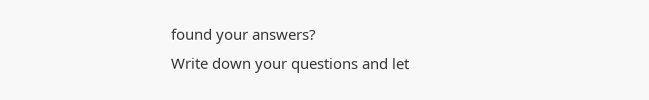found your answers?
Write down your questions and let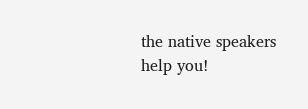the native speakers help you!